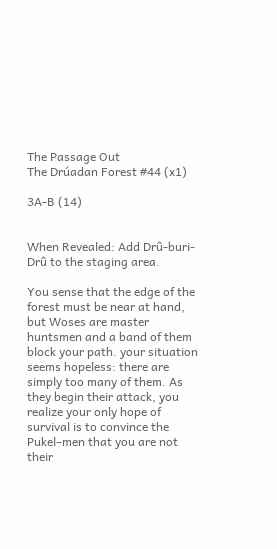The Passage Out
The Drúadan Forest #44 (x1)

3A-B (14)


When Revealed: Add Drû-buri-Drû to the staging area.

You sense that the edge of the forest must be near at hand, but Woses are master huntsmen and a band of them block your path. your situation seems hopeless: there are simply too many of them. As they begin their attack, you realize your only hope of survival is to convince the Pukel–men that you are not their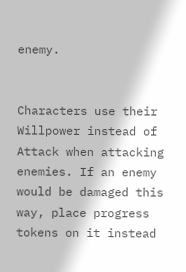enemy.


Characters use their Willpower instead of Attack when attacking enemies. If an enemy would be damaged this way, place progress tokens on it instead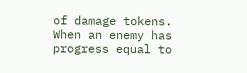of damage tokens. When an enemy has progress equal to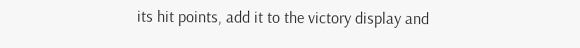its hit points, add it to the victory display and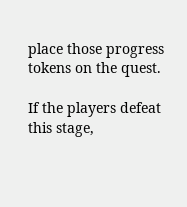place those progress tokens on the quest.

If the players defeat this stage,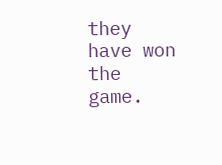they have won the game.